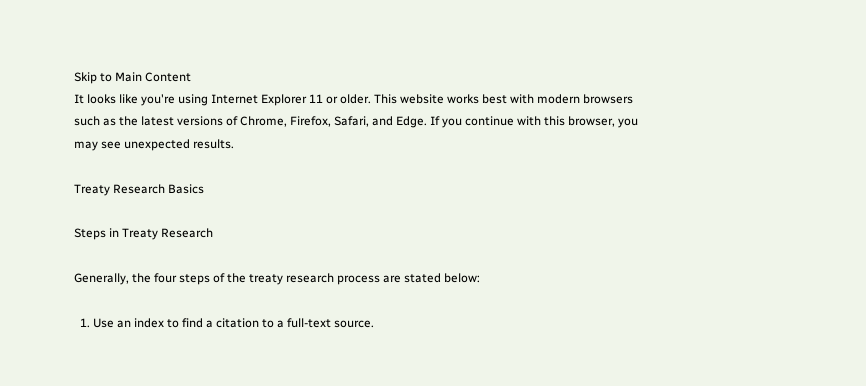Skip to Main Content
It looks like you're using Internet Explorer 11 or older. This website works best with modern browsers such as the latest versions of Chrome, Firefox, Safari, and Edge. If you continue with this browser, you may see unexpected results.

Treaty Research Basics

Steps in Treaty Research

Generally, the four steps of the treaty research process are stated below:

  1. Use an index to find a citation to a full-text source.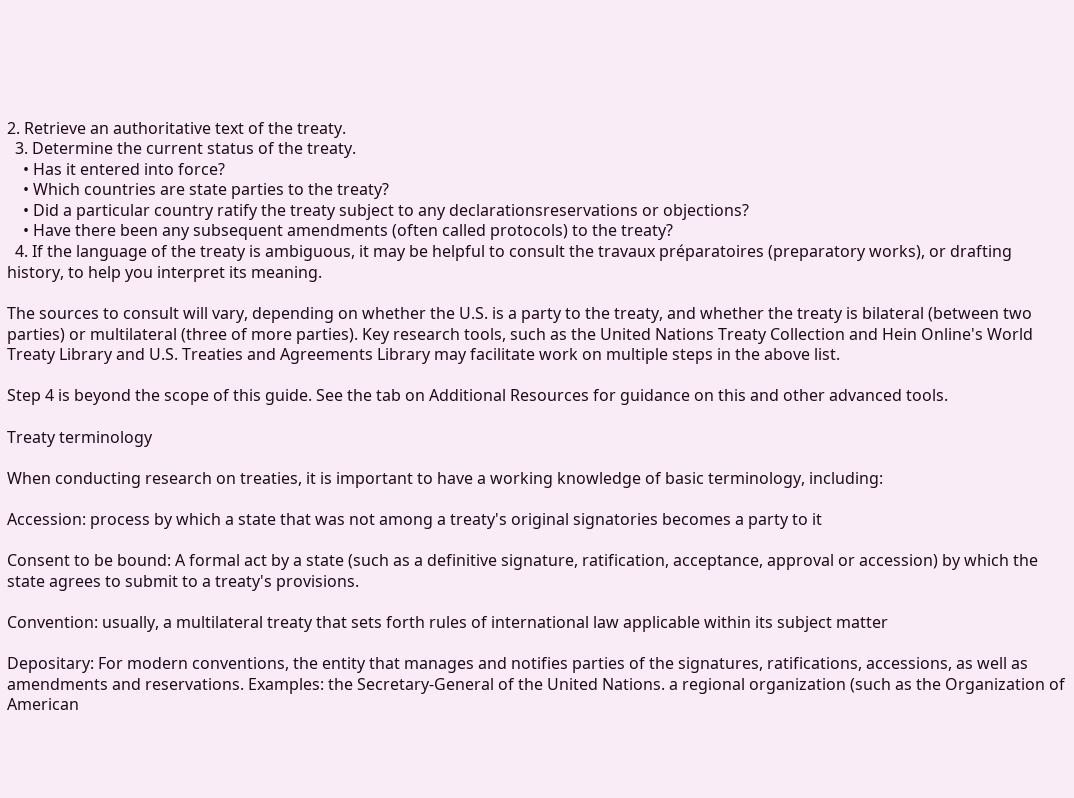2. Retrieve an authoritative text of the treaty.
  3. Determine the current status of the treaty.
    • Has it entered into force?
    • Which countries are state parties to the treaty?
    • Did a particular country ratify the treaty subject to any declarationsreservations or objections?
    • Have there been any subsequent amendments (often called protocols) to the treaty?
  4. If the language of the treaty is ambiguous, it may be helpful to consult the travaux préparatoires (preparatory works), or drafting history, to help you interpret its meaning.

The sources to consult will vary, depending on whether the U.S. is a party to the treaty, and whether the treaty is bilateral (between two parties) or multilateral (three of more parties). Key research tools, such as the United Nations Treaty Collection and Hein Online's World Treaty Library and U.S. Treaties and Agreements Library may facilitate work on multiple steps in the above list.

Step 4 is beyond the scope of this guide. See the tab on Additional Resources for guidance on this and other advanced tools.

Treaty terminology

When conducting research on treaties, it is important to have a working knowledge of basic terminology, including:

Accession: process by which a state that was not among a treaty's original signatories becomes a party to it

Consent to be bound: A formal act by a state (such as a definitive signature, ratification, acceptance, approval or accession) by which the state agrees to submit to a treaty's provisions.

Convention: usually, a multilateral treaty that sets forth rules of international law applicable within its subject matter

Depositary: For modern conventions, the entity that manages and notifies parties of the signatures, ratifications, accessions, as well as amendments and reservations. Examples: the Secretary-General of the United Nations. a regional organization (such as the Organization of American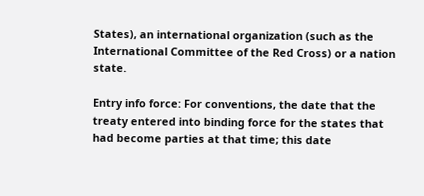States), an international organization (such as the International Committee of the Red Cross) or a nation state.

Entry info force: For conventions, the date that the treaty entered into binding force for the states that had become parties at that time; this date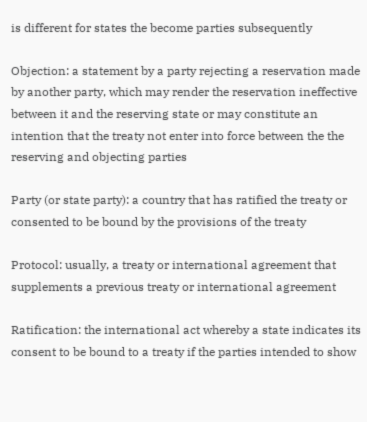is different for states the become parties subsequently

Objection: a statement by a party rejecting a reservation made by another party, which may render the reservation ineffective between it and the reserving state or may constitute an intention that the treaty not enter into force between the the reserving and objecting parties

Party (or state party): a country that has ratified the treaty or consented to be bound by the provisions of the treaty

Protocol: usually, a treaty or international agreement that supplements a previous treaty or international agreement

Ratification: the international act whereby a state indicates its consent to be bound to a treaty if the parties intended to show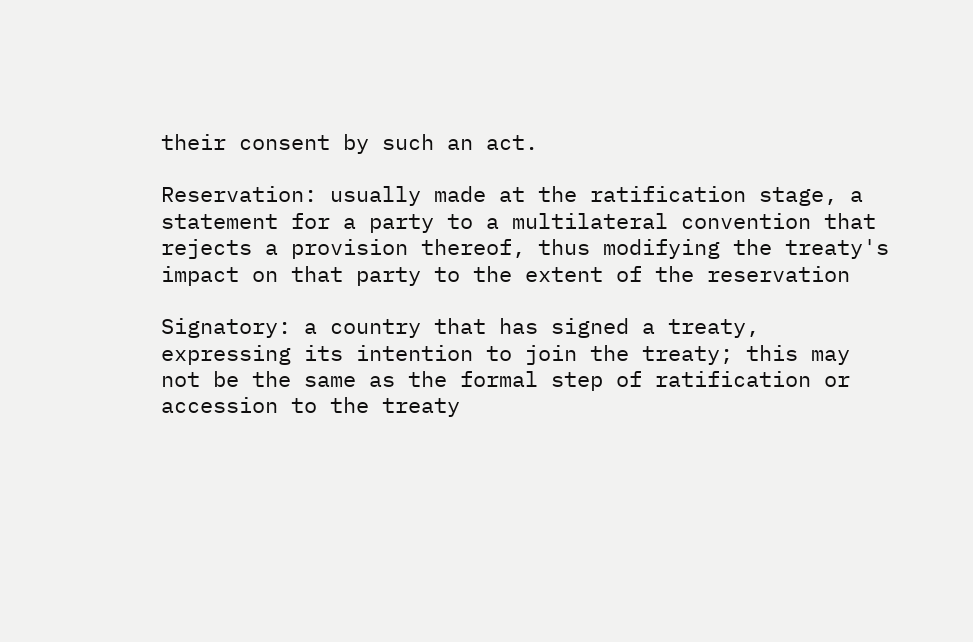their consent by such an act.

Reservation: usually made at the ratification stage, a statement for a party to a multilateral convention that rejects a provision thereof, thus modifying the treaty's impact on that party to the extent of the reservation

Signatory: a country that has signed a treaty, expressing its intention to join the treaty; this may not be the same as the formal step of ratification or accession to the treaty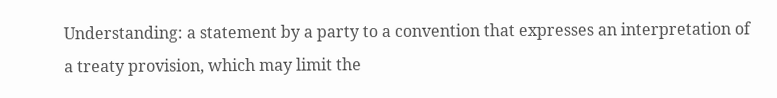Understanding: a statement by a party to a convention that expresses an interpretation of a treaty provision, which may limit the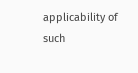applicability of such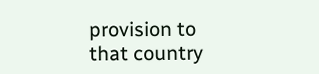provision to that country